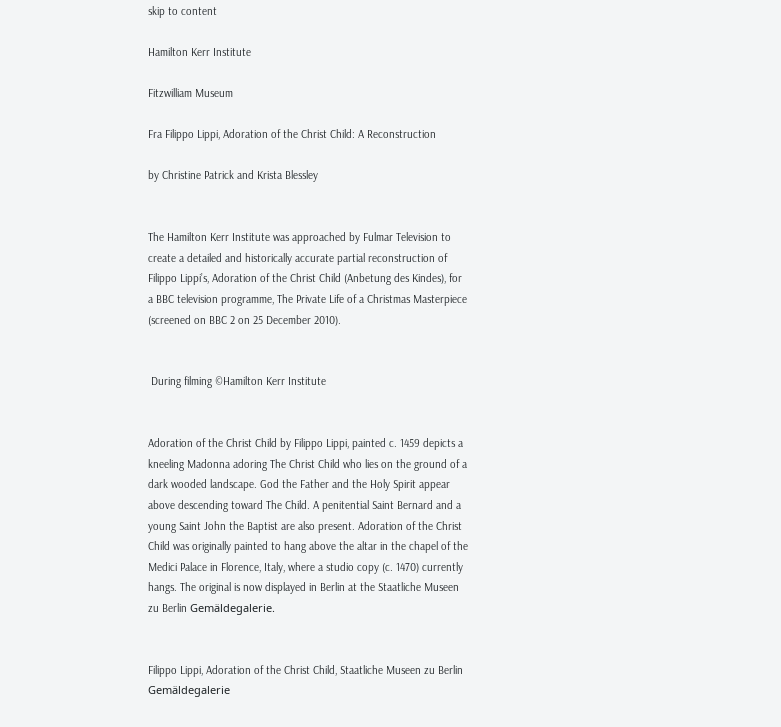skip to content

Hamilton Kerr Institute

Fitzwilliam Museum

Fra Filippo Lippi, Adoration of the Christ Child: A Reconstruction

by Christine Patrick and Krista Blessley


The Hamilton Kerr Institute was approached by Fulmar Television to create a detailed and historically accurate partial reconstruction of Filippo Lippi’s, Adoration of the Christ Child (Anbetung des Kindes), for a BBC television programme, The Private Life of a Christmas Masterpiece (screened on BBC 2 on 25 December 2010).


 During filming ©Hamilton Kerr Institute


Adoration of the Christ Child by Filippo Lippi, painted c. 1459 depicts a kneeling Madonna adoring The Christ Child who lies on the ground of a dark wooded landscape. God the Father and the Holy Spirit appear above descending toward The Child. A penitential Saint Bernard and a young Saint John the Baptist are also present. Adoration of the Christ Child was originally painted to hang above the altar in the chapel of the Medici Palace in Florence, Italy, where a studio copy (c. 1470) currently hangs. The original is now displayed in Berlin at the Staatliche Museen zu Berlin Gemäldegalerie.


Filippo Lippi, Adoration of the Christ Child, Staatliche Museen zu Berlin Gemäldegalerie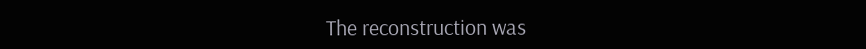The reconstruction was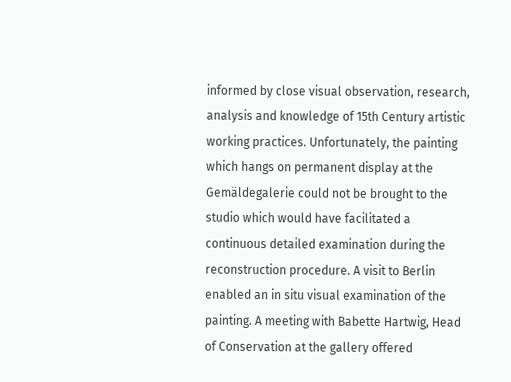informed by close visual observation, research, analysis and knowledge of 15th Century artistic working practices. Unfortunately, the painting which hangs on permanent display at the Gemäldegalerie could not be brought to the studio which would have facilitated a continuous detailed examination during the reconstruction procedure. A visit to Berlin enabled an in situ visual examination of the painting. A meeting with Babette Hartwig, Head of Conservation at the gallery offered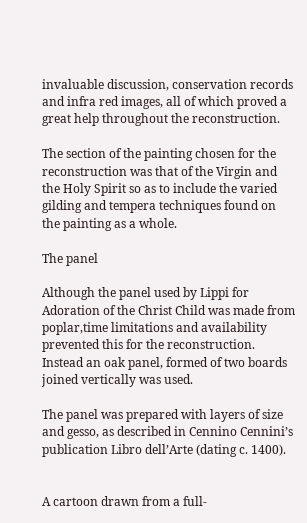invaluable discussion, conservation records and infra red images, all of which proved a great help throughout the reconstruction.

The section of the painting chosen for the reconstruction was that of the Virgin and the Holy Spirit so as to include the varied gilding and tempera techniques found on the painting as a whole.

The panel

Although the panel used by Lippi for Adoration of the Christ Child was made from poplar,time limitations and availability prevented this for the reconstruction. Instead an oak panel, formed of two boards joined vertically was used.

The panel was prepared with layers of size and gesso, as described in Cennino Cennini’s publication Libro dell’Arte (dating c. 1400).


A cartoon drawn from a full-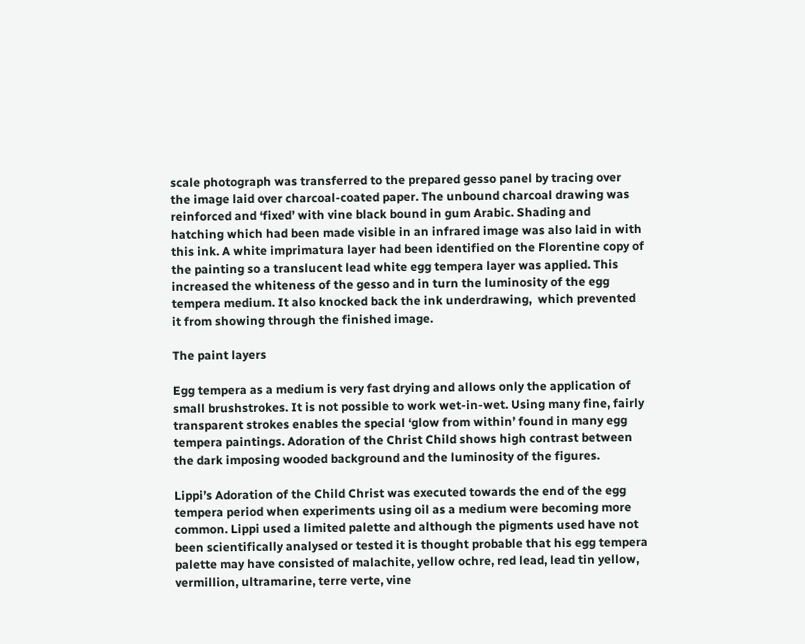scale photograph was transferred to the prepared gesso panel by tracing over the image laid over charcoal-coated paper. The unbound charcoal drawing was reinforced and ‘fixed’ with vine black bound in gum Arabic. Shading and hatching which had been made visible in an infrared image was also laid in with this ink. A white imprimatura layer had been identified on the Florentine copy of the painting so a translucent lead white egg tempera layer was applied. This increased the whiteness of the gesso and in turn the luminosity of the egg tempera medium. It also knocked back the ink underdrawing,  which prevented it from showing through the finished image.

The paint layers

Egg tempera as a medium is very fast drying and allows only the application of small brushstrokes. It is not possible to work wet-in-wet. Using many fine, fairly transparent strokes enables the special ‘glow from within’ found in many egg tempera paintings. Adoration of the Christ Child shows high contrast between the dark imposing wooded background and the luminosity of the figures.

Lippi’s Adoration of the Child Christ was executed towards the end of the egg tempera period when experiments using oil as a medium were becoming more common. Lippi used a limited palette and although the pigments used have not been scientifically analysed or tested it is thought probable that his egg tempera palette may have consisted of malachite, yellow ochre, red lead, lead tin yellow, vermillion, ultramarine, terre verte, vine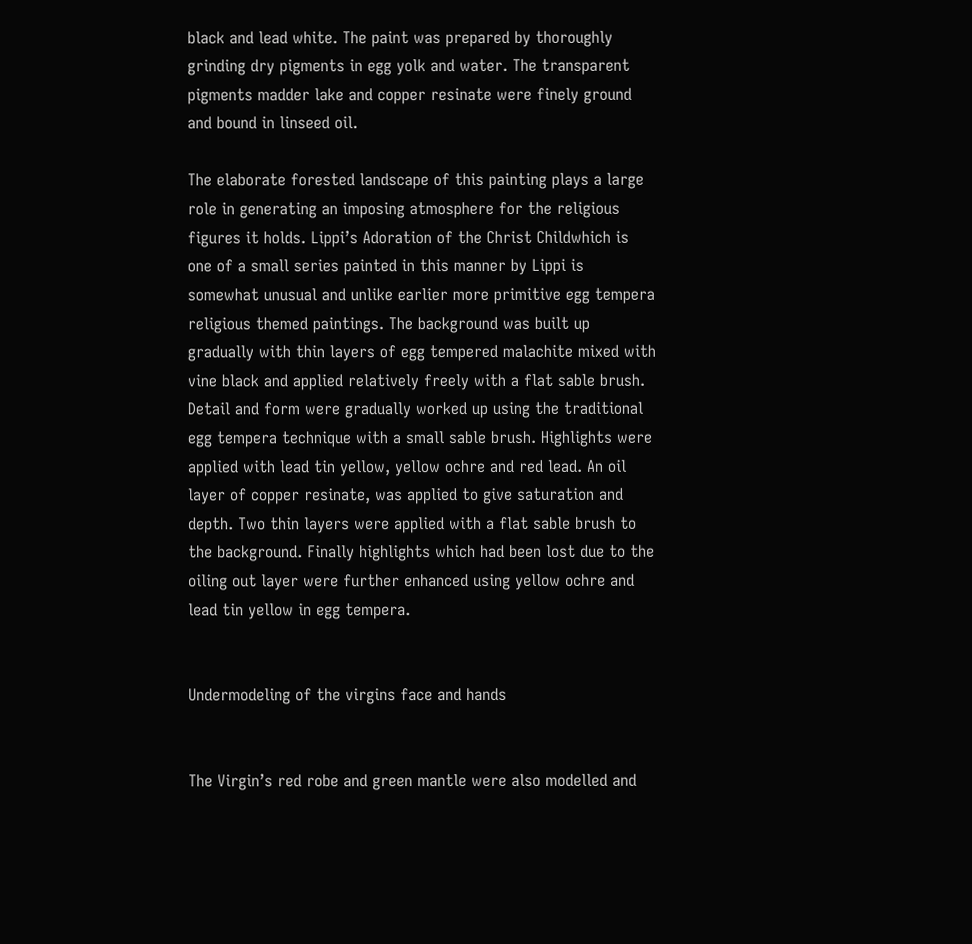black and lead white. The paint was prepared by thoroughly grinding dry pigments in egg yolk and water. The transparent pigments madder lake and copper resinate were finely ground and bound in linseed oil.

The elaborate forested landscape of this painting plays a large role in generating an imposing atmosphere for the religious figures it holds. Lippi’s Adoration of the Christ Childwhich is one of a small series painted in this manner by Lippi is somewhat unusual and unlike earlier more primitive egg tempera religious themed paintings. The background was built up gradually with thin layers of egg tempered malachite mixed with vine black and applied relatively freely with a flat sable brush. Detail and form were gradually worked up using the traditional egg tempera technique with a small sable brush. Highlights were applied with lead tin yellow, yellow ochre and red lead. An oil layer of copper resinate, was applied to give saturation and depth. Two thin layers were applied with a flat sable brush to the background. Finally highlights which had been lost due to the oiling out layer were further enhanced using yellow ochre and lead tin yellow in egg tempera.


Undermodeling of the virgins face and hands


The Virgin’s red robe and green mantle were also modelled and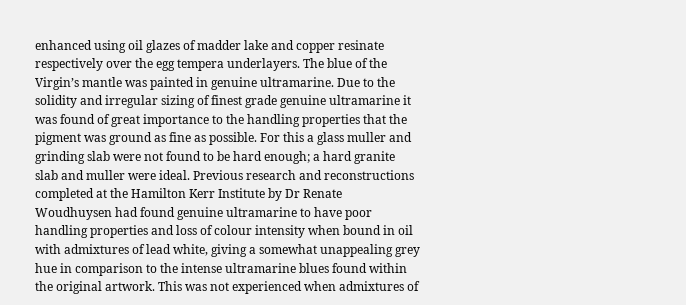enhanced using oil glazes of madder lake and copper resinate respectively over the egg tempera underlayers. The blue of the Virgin’s mantle was painted in genuine ultramarine. Due to the solidity and irregular sizing of finest grade genuine ultramarine it was found of great importance to the handling properties that the pigment was ground as fine as possible. For this a glass muller and grinding slab were not found to be hard enough; a hard granite slab and muller were ideal. Previous research and reconstructions completed at the Hamilton Kerr Institute by Dr Renate Woudhuysen had found genuine ultramarine to have poor handling properties and loss of colour intensity when bound in oil with admixtures of lead white, giving a somewhat unappealing grey hue in comparison to the intense ultramarine blues found within the original artwork. This was not experienced when admixtures of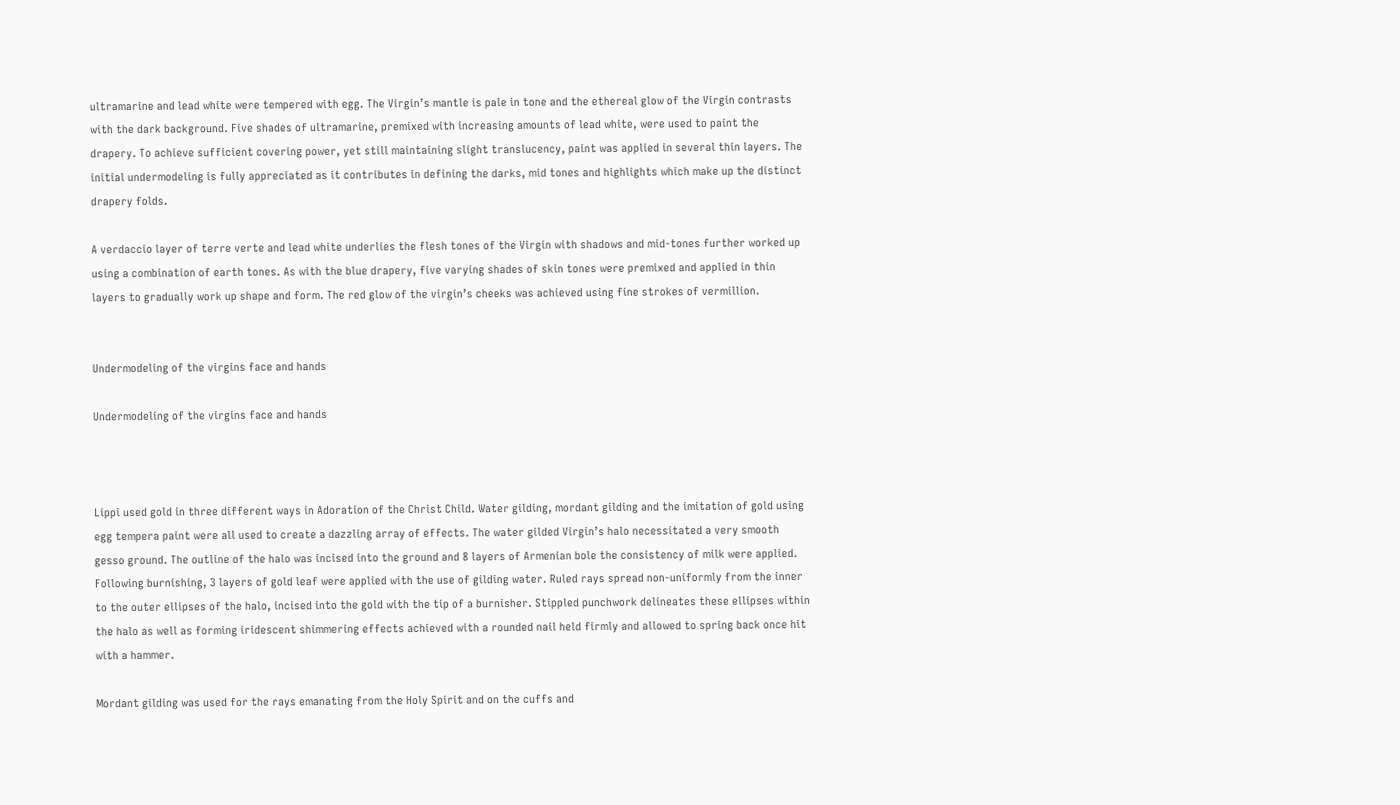ultramarine and lead white were tempered with egg. The Virgin’s mantle is pale in tone and the ethereal glow of the Virgin contrasts with the dark background. Five shades of ultramarine, premixed with increasing amounts of lead white, were used to paint the drapery. To achieve sufficient covering power, yet still maintaining slight translucency, paint was applied in several thin layers. The initial undermodeling is fully appreciated as it contributes in defining the darks, mid tones and highlights which make up the distinct drapery folds.

A verdaccio layer of terre verte and lead white underlies the flesh tones of the Virgin with shadows and mid-tones further worked up using a combination of earth tones. As with the blue drapery, five varying shades of skin tones were premixed and applied in thin layers to gradually work up shape and form. The red glow of the virgin’s cheeks was achieved using fine strokes of vermillion.


Undermodeling of the virgins face and hands

Undermodeling of the virgins face and hands



Lippi used gold in three different ways in Adoration of the Christ Child. Water gilding, mordant gilding and the imitation of gold using egg tempera paint were all used to create a dazzling array of effects. The water gilded Virgin’s halo necessitated a very smooth gesso ground. The outline of the halo was incised into the ground and 8 layers of Armenian bole the consistency of milk were applied. Following burnishing, 3 layers of gold leaf were applied with the use of gilding water. Ruled rays spread non-uniformly from the inner to the outer ellipses of the halo, incised into the gold with the tip of a burnisher. Stippled punchwork delineates these ellipses within the halo as well as forming iridescent shimmering effects achieved with a rounded nail held firmly and allowed to spring back once hit with a hammer.

Mordant gilding was used for the rays emanating from the Holy Spirit and on the cuffs and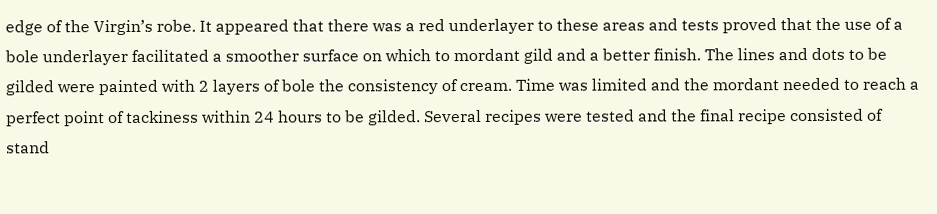edge of the Virgin’s robe. It appeared that there was a red underlayer to these areas and tests proved that the use of a bole underlayer facilitated a smoother surface on which to mordant gild and a better finish. The lines and dots to be gilded were painted with 2 layers of bole the consistency of cream. Time was limited and the mordant needed to reach a perfect point of tackiness within 24 hours to be gilded. Several recipes were tested and the final recipe consisted of stand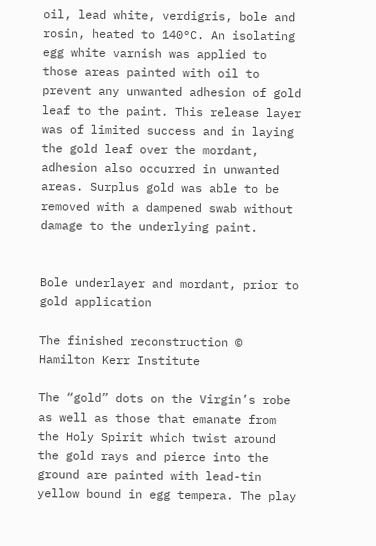oil, lead white, verdigris, bole and rosin, heated to 140°C. An isolating egg white varnish was applied to those areas painted with oil to prevent any unwanted adhesion of gold leaf to the paint. This release layer was of limited success and in laying the gold leaf over the mordant, adhesion also occurred in unwanted areas. Surplus gold was able to be removed with a dampened swab without damage to the underlying paint.


Bole underlayer and mordant, prior to gold application

The finished reconstruction © Hamilton Kerr Institute

The “gold” dots on the Virgin’s robe as well as those that emanate from the Holy Spirit which twist around the gold rays and pierce into the ground are painted with lead-tin yellow bound in egg tempera. The play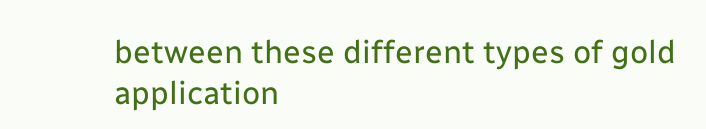between these different types of gold application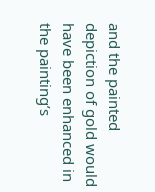and the painted depiction of gold would have been enhanced in the painting’s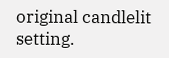original candlelit setting.